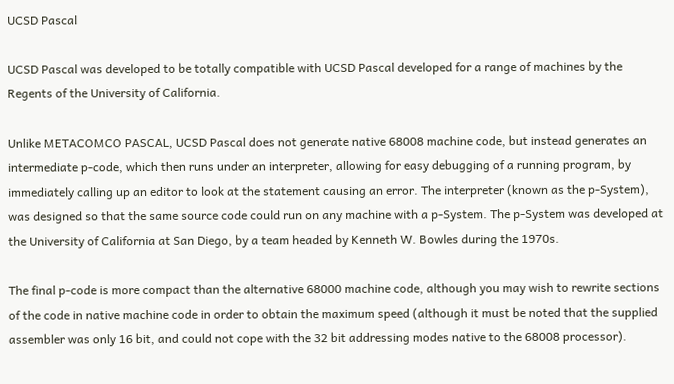UCSD Pascal

UCSD Pascal was developed to be totally compatible with UCSD Pascal developed for a range of machines by the Regents of the University of California.

Unlike METACOMCO PASCAL, UCSD Pascal does not generate native 68008 machine code, but instead generates an intermediate p-code, which then runs under an interpreter, allowing for easy debugging of a running program, by immediately calling up an editor to look at the statement causing an error. The interpreter (known as the p-System), was designed so that the same source code could run on any machine with a p-System. The p-System was developed at the University of California at San Diego, by a team headed by Kenneth W. Bowles during the 1970s.

The final p-code is more compact than the alternative 68000 machine code, although you may wish to rewrite sections of the code in native machine code in order to obtain the maximum speed (although it must be noted that the supplied assembler was only 16 bit, and could not cope with the 32 bit addressing modes native to the 68008 processor).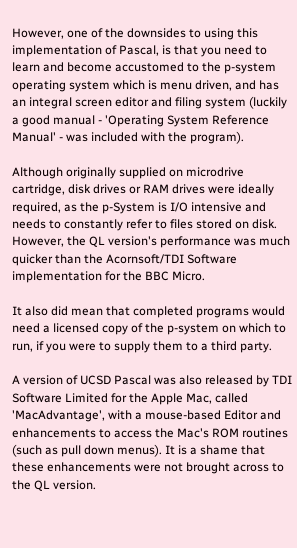However, one of the downsides to using this implementation of Pascal, is that you need to learn and become accustomed to the p-system operating system which is menu driven, and has an integral screen editor and filing system (luckily a good manual - 'Operating System Reference Manual' - was included with the program).

Although originally supplied on microdrive cartridge, disk drives or RAM drives were ideally required, as the p-System is I/O intensive and needs to constantly refer to files stored on disk. However, the QL version's performance was much quicker than the Acornsoft/TDI Software implementation for the BBC Micro.

It also did mean that completed programs would need a licensed copy of the p-system on which to run, if you were to supply them to a third party.

A version of UCSD Pascal was also released by TDI Software Limited for the Apple Mac, called 'MacAdvantage', with a mouse-based Editor and enhancements to access the Mac's ROM routines (such as pull down menus). It is a shame that these enhancements were not brought across to the QL version.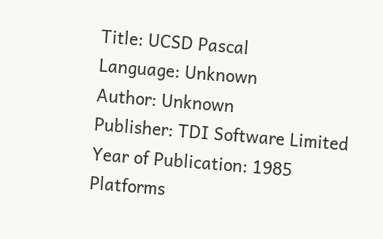Title: UCSD Pascal
Language: Unknown
Author: Unknown
Publisher: TDI Software Limited
Year of Publication: 1985
Platforms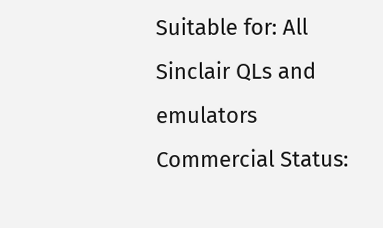Suitable for: All Sinclair QLs and emulators
Commercial Status: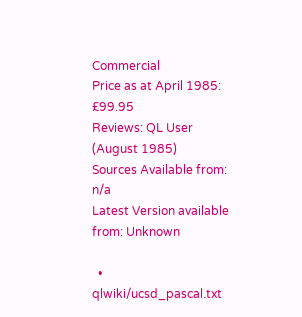Commercial
Price as at April 1985: £99.95
Reviews: QL User (August 1985)
Sources Available from: n/a
Latest Version available from: Unknown

  • qlwiki/ucsd_pascal.txt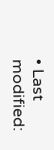• Last modified: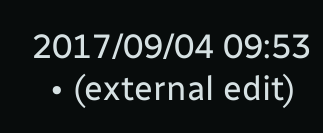2017/09/04 09:53
  • (external edit)